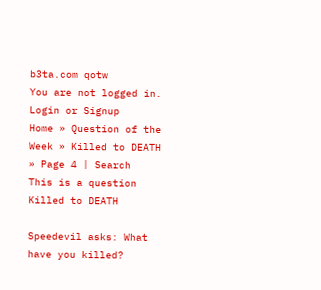b3ta.com qotw
You are not logged in. Login or Signup
Home » Question of the Week » Killed to DEATH » Page 4 | Search
This is a question Killed to DEATH

Speedevil asks: What have you killed?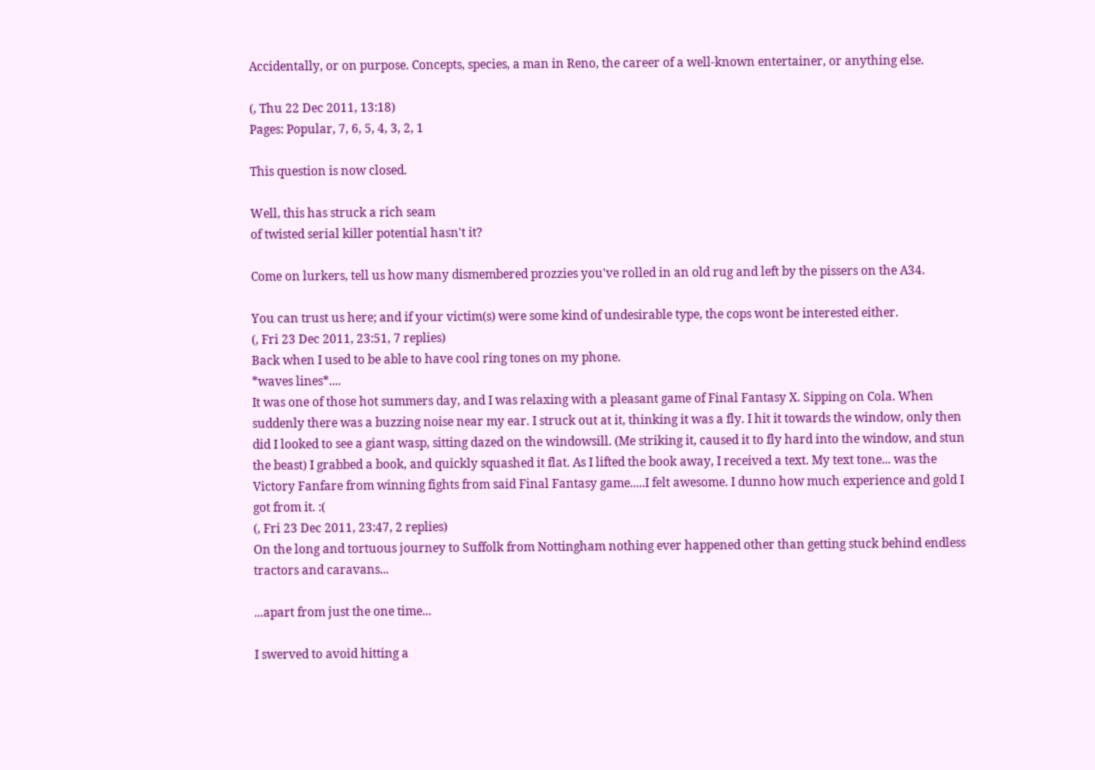Accidentally, or on purpose. Concepts, species, a man in Reno, the career of a well-known entertainer, or anything else.

(, Thu 22 Dec 2011, 13:18)
Pages: Popular, 7, 6, 5, 4, 3, 2, 1

This question is now closed.

Well, this has struck a rich seam
of twisted serial killer potential hasn't it?

Come on lurkers, tell us how many dismembered prozzies you've rolled in an old rug and left by the pissers on the A34.

You can trust us here; and if your victim(s) were some kind of undesirable type, the cops wont be interested either.
(, Fri 23 Dec 2011, 23:51, 7 replies)
Back when I used to be able to have cool ring tones on my phone.
*waves lines*....
It was one of those hot summers day, and I was relaxing with a pleasant game of Final Fantasy X. Sipping on Cola. When suddenly there was a buzzing noise near my ear. I struck out at it, thinking it was a fly. I hit it towards the window, only then did I looked to see a giant wasp, sitting dazed on the windowsill. (Me striking it, caused it to fly hard into the window, and stun the beast) I grabbed a book, and quickly squashed it flat. As I lifted the book away, I received a text. My text tone... was the Victory Fanfare from winning fights from said Final Fantasy game.....I felt awesome. I dunno how much experience and gold I got from it. :(
(, Fri 23 Dec 2011, 23:47, 2 replies)
On the long and tortuous journey to Suffolk from Nottingham nothing ever happened other than getting stuck behind endless tractors and caravans...

...apart from just the one time...

I swerved to avoid hitting a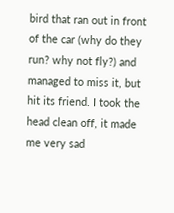bird that ran out in front of the car (why do they run? why not fly?) and managed to miss it, but hit its friend. I took the head clean off, it made me very sad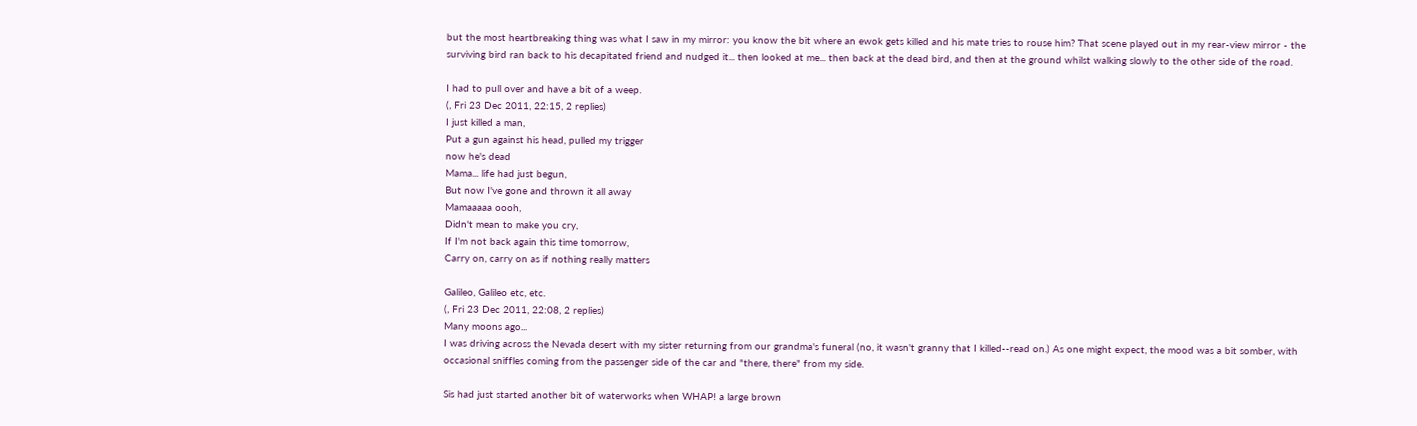but the most heartbreaking thing was what I saw in my mirror: you know the bit where an ewok gets killed and his mate tries to rouse him? That scene played out in my rear-view mirror - the surviving bird ran back to his decapitated friend and nudged it... then looked at me... then back at the dead bird, and then at the ground whilst walking slowly to the other side of the road.

I had to pull over and have a bit of a weep.
(, Fri 23 Dec 2011, 22:15, 2 replies)
I just killed a man,
Put a gun against his head, pulled my trigger
now he's dead
Mama... life had just begun,
But now I've gone and thrown it all away
Mamaaaaa oooh,
Didn't mean to make you cry,
If I'm not back again this time tomorrow,
Carry on, carry on as if nothing really matters

Galileo, Galileo etc, etc.
(, Fri 23 Dec 2011, 22:08, 2 replies)
Many moons ago...
I was driving across the Nevada desert with my sister returning from our grandma's funeral (no, it wasn't granny that I killed--read on.) As one might expect, the mood was a bit somber, with occasional sniffles coming from the passenger side of the car and "there, there" from my side.

Sis had just started another bit of waterworks when WHAP! a large brown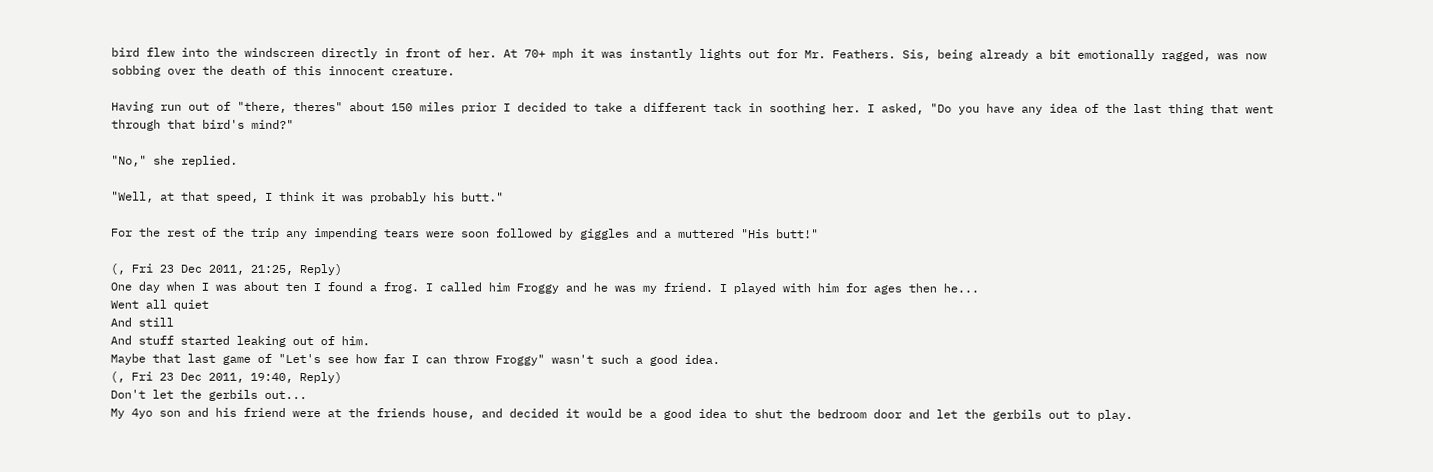bird flew into the windscreen directly in front of her. At 70+ mph it was instantly lights out for Mr. Feathers. Sis, being already a bit emotionally ragged, was now sobbing over the death of this innocent creature.

Having run out of "there, theres" about 150 miles prior I decided to take a different tack in soothing her. I asked, "Do you have any idea of the last thing that went through that bird's mind?"

"No," she replied.

"Well, at that speed, I think it was probably his butt."

For the rest of the trip any impending tears were soon followed by giggles and a muttered "His butt!"

(, Fri 23 Dec 2011, 21:25, Reply)
One day when I was about ten I found a frog. I called him Froggy and he was my friend. I played with him for ages then he...
Went all quiet
And still
And stuff started leaking out of him.
Maybe that last game of "Let's see how far I can throw Froggy" wasn't such a good idea.
(, Fri 23 Dec 2011, 19:40, Reply)
Don't let the gerbils out...
My 4yo son and his friend were at the friends house, and decided it would be a good idea to shut the bedroom door and let the gerbils out to play.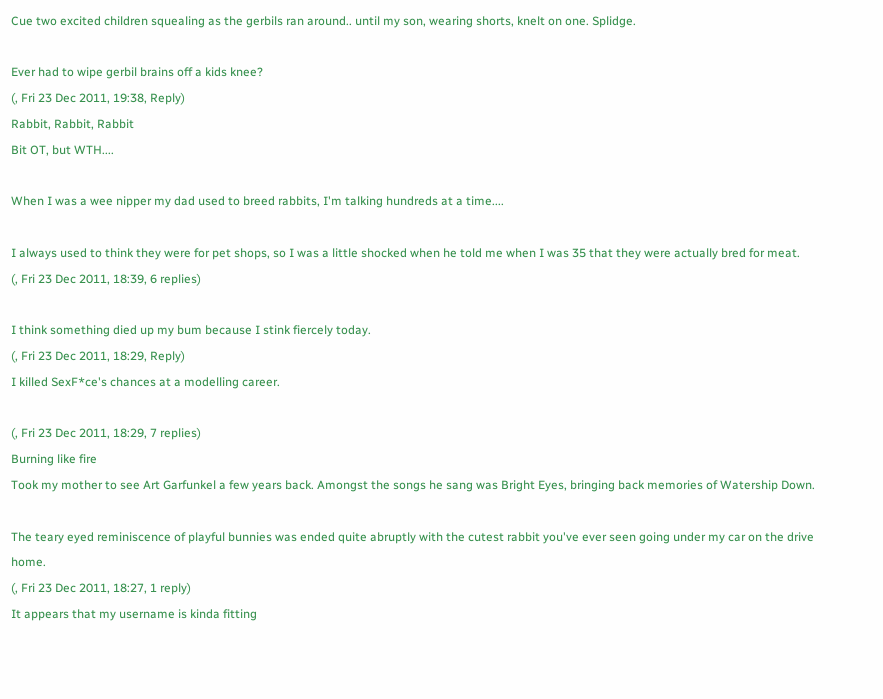Cue two excited children squealing as the gerbils ran around.. until my son, wearing shorts, knelt on one. Splidge.

Ever had to wipe gerbil brains off a kids knee?
(, Fri 23 Dec 2011, 19:38, Reply)
Rabbit, Rabbit, Rabbit
Bit OT, but WTH....

When I was a wee nipper my dad used to breed rabbits, I'm talking hundreds at a time....

I always used to think they were for pet shops, so I was a little shocked when he told me when I was 35 that they were actually bred for meat.
(, Fri 23 Dec 2011, 18:39, 6 replies)

I think something died up my bum because I stink fiercely today.
(, Fri 23 Dec 2011, 18:29, Reply)
I killed SexF*ce's chances at a modelling career.

(, Fri 23 Dec 2011, 18:29, 7 replies)
Burning like fire
Took my mother to see Art Garfunkel a few years back. Amongst the songs he sang was Bright Eyes, bringing back memories of Watership Down.

The teary eyed reminiscence of playful bunnies was ended quite abruptly with the cutest rabbit you've ever seen going under my car on the drive home.
(, Fri 23 Dec 2011, 18:27, 1 reply)
It appears that my username is kinda fitting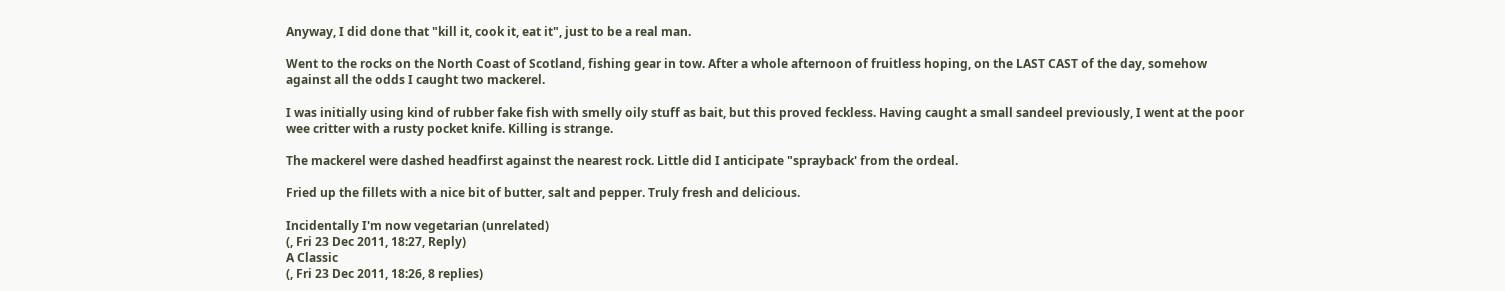Anyway, I did done that "kill it, cook it, eat it", just to be a real man.

Went to the rocks on the North Coast of Scotland, fishing gear in tow. After a whole afternoon of fruitless hoping, on the LAST CAST of the day, somehow against all the odds I caught two mackerel.

I was initially using kind of rubber fake fish with smelly oily stuff as bait, but this proved feckless. Having caught a small sandeel previously, I went at the poor wee critter with a rusty pocket knife. Killing is strange.

The mackerel were dashed headfirst against the nearest rock. Little did I anticipate "sprayback' from the ordeal.

Fried up the fillets with a nice bit of butter, salt and pepper. Truly fresh and delicious.

Incidentally I'm now vegetarian (unrelated)
(, Fri 23 Dec 2011, 18:27, Reply)
A Classic
(, Fri 23 Dec 2011, 18:26, 8 replies)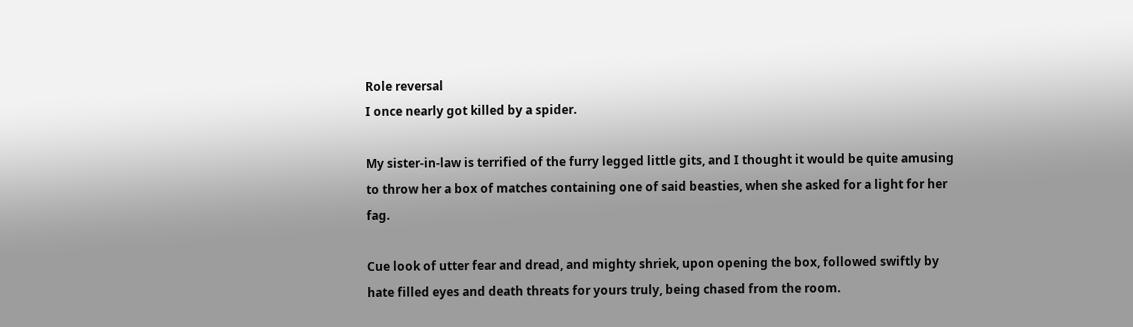Role reversal
I once nearly got killed by a spider.

My sister-in-law is terrified of the furry legged little gits, and I thought it would be quite amusing to throw her a box of matches containing one of said beasties, when she asked for a light for her fag.

Cue look of utter fear and dread, and mighty shriek, upon opening the box, followed swiftly by hate filled eyes and death threats for yours truly, being chased from the room.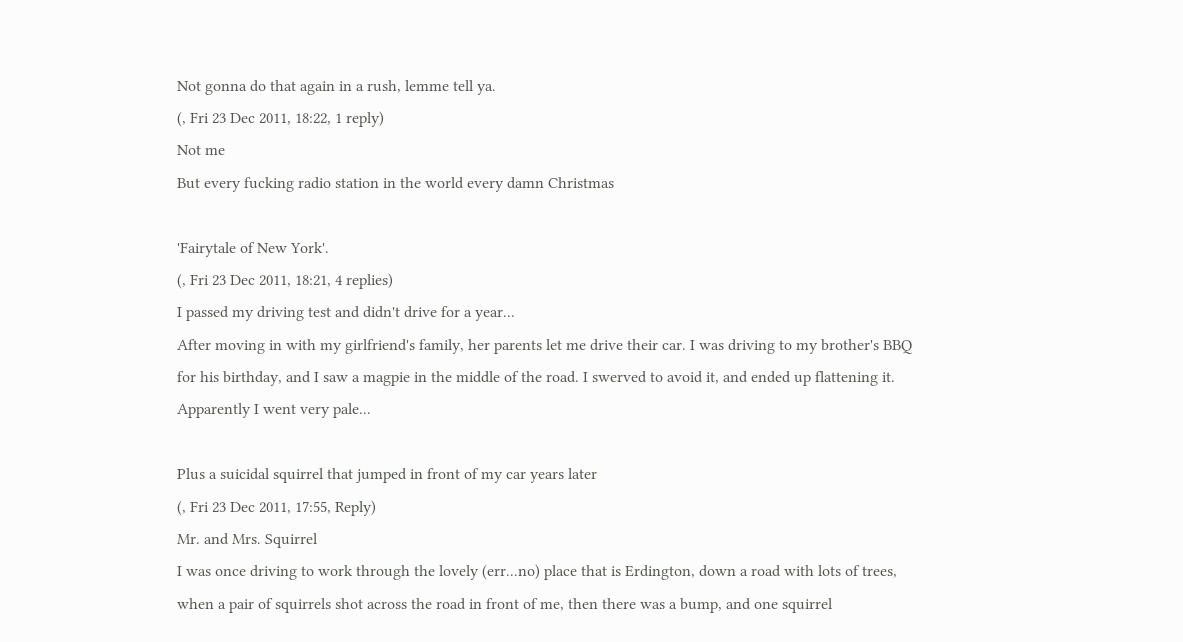Not gonna do that again in a rush, lemme tell ya.
(, Fri 23 Dec 2011, 18:22, 1 reply)
Not me
But every fucking radio station in the world every damn Christmas

'Fairytale of New York'.
(, Fri 23 Dec 2011, 18:21, 4 replies)
I passed my driving test and didn't drive for a year...
After moving in with my girlfriend's family, her parents let me drive their car. I was driving to my brother's BBQ for his birthday, and I saw a magpie in the middle of the road. I swerved to avoid it, and ended up flattening it. Apparently I went very pale...

Plus a suicidal squirrel that jumped in front of my car years later
(, Fri 23 Dec 2011, 17:55, Reply)
Mr. and Mrs. Squirrel
I was once driving to work through the lovely (err...no) place that is Erdington, down a road with lots of trees, when a pair of squirrels shot across the road in front of me, then there was a bump, and one squirrel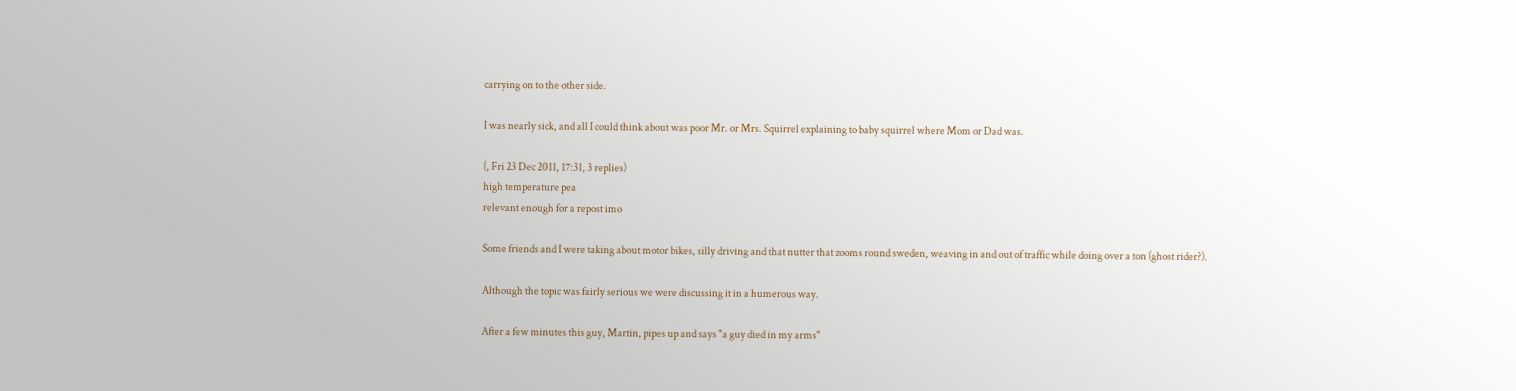carrying on to the other side.

I was nearly sick, and all I could think about was poor Mr. or Mrs. Squirrel explaining to baby squirrel where Mom or Dad was.

(, Fri 23 Dec 2011, 17:31, 3 replies)
high temperature pea
relevant enough for a repost imo

Some friends and I were taking about motor bikes, silly driving and that nutter that zooms round sweden, weaving in and out of traffic while doing over a ton (ghost rider?).

Although the topic was fairly serious we were discussing it in a humerous way.

After a few minutes this guy, Martin, pipes up and says "a guy died in my arms"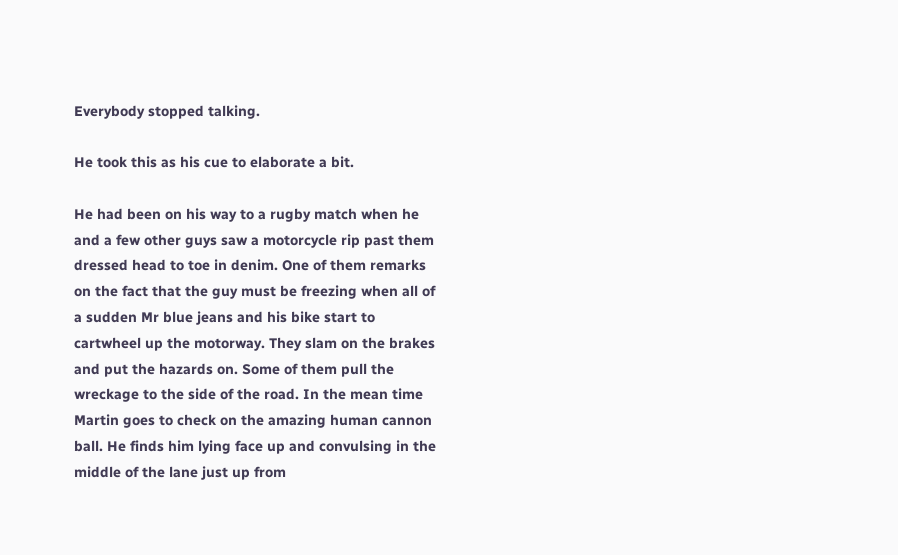Everybody stopped talking.

He took this as his cue to elaborate a bit.

He had been on his way to a rugby match when he and a few other guys saw a motorcycle rip past them dressed head to toe in denim. One of them remarks on the fact that the guy must be freezing when all of a sudden Mr blue jeans and his bike start to cartwheel up the motorway. They slam on the brakes and put the hazards on. Some of them pull the wreckage to the side of the road. In the mean time Martin goes to check on the amazing human cannon ball. He finds him lying face up and convulsing in the middle of the lane just up from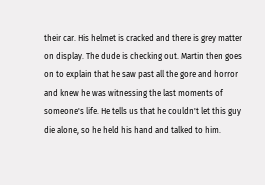their car. His helmet is cracked and there is grey matter on display. The dude is checking out. Martin then goes on to explain that he saw past all the gore and horror and knew he was witnessing the last moments of someone's life. He tells us that he couldn't let this guy die alone, so he held his hand and talked to him.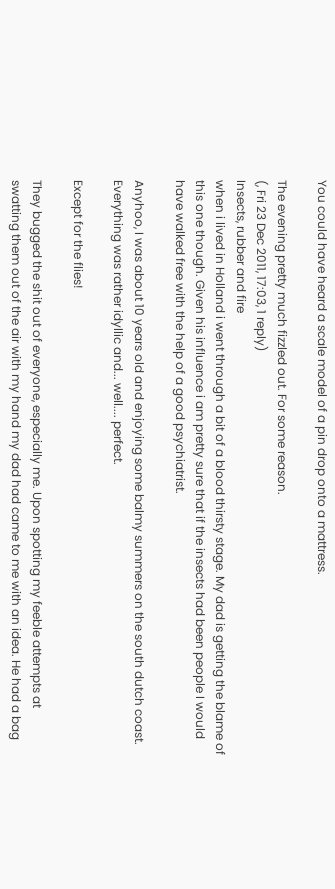You could have heard a scale model of a pin drop onto a mattress.

The evening pretty much fizzled out. For some reason.
(, Fri 23 Dec 2011, 17:03, 1 reply)
Insects, rubber and fire
when i lived in Holland i went through a bit of a blood thirsty stage. My dad is getting the blame of this one though. Given his influence i am pretty sure that if the insects had been people I would have walked free with the help of a good psychiatrist.

Anyhoo, I was about 10 years old and enjoying some balmy summers on the south dutch coast. Everything was rather idyllic and... well.... perfect.

Except for the flies!

They bugged the shit out of everyone, especially me. Upon spotting my feeble attempts at swatting them out of the air with my hand my dad had came to me with an idea. He had a bag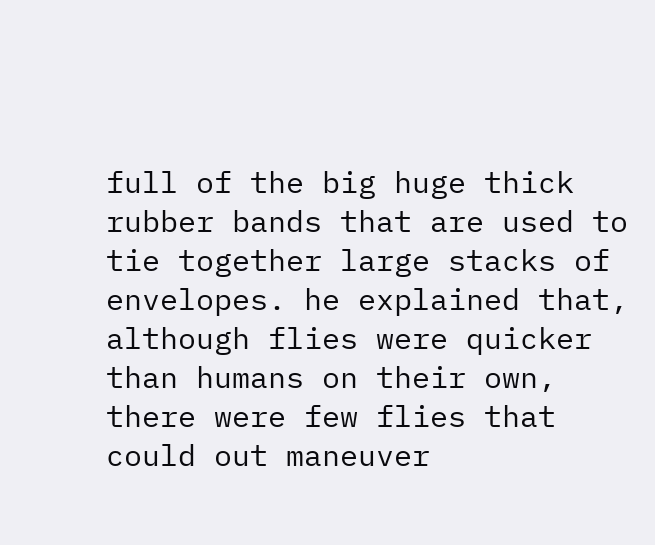full of the big huge thick rubber bands that are used to tie together large stacks of envelopes. he explained that, although flies were quicker than humans on their own, there were few flies that could out maneuver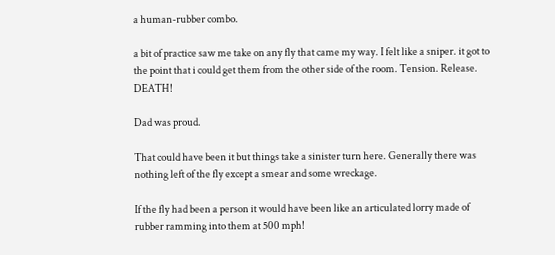a human-rubber combo.

a bit of practice saw me take on any fly that came my way. I felt like a sniper. it got to the point that i could get them from the other side of the room. Tension. Release. DEATH!

Dad was proud.

That could have been it but things take a sinister turn here. Generally there was nothing left of the fly except a smear and some wreckage.

If the fly had been a person it would have been like an articulated lorry made of rubber ramming into them at 500 mph!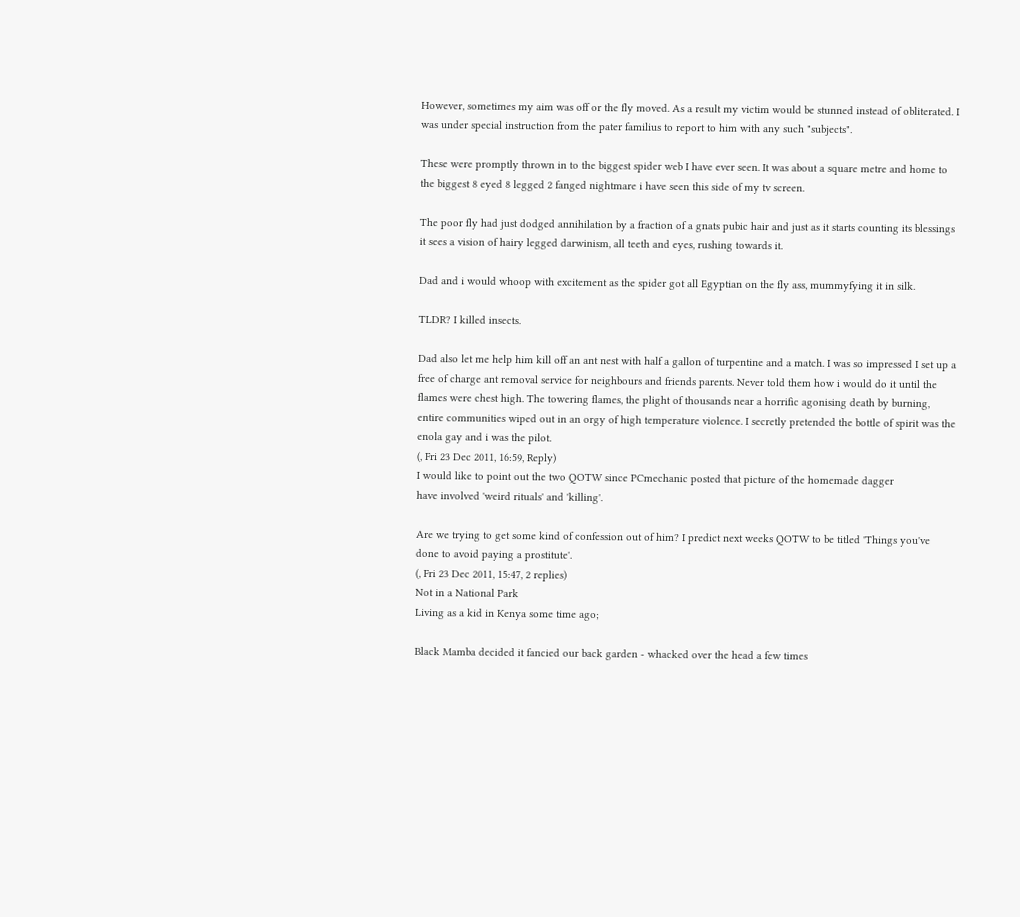However, sometimes my aim was off or the fly moved. As a result my victim would be stunned instead of obliterated. I was under special instruction from the pater familius to report to him with any such "subjects".

These were promptly thrown in to the biggest spider web I have ever seen. It was about a square metre and home to the biggest 8 eyed 8 legged 2 fanged nightmare i have seen this side of my tv screen.

The poor fly had just dodged annihilation by a fraction of a gnats pubic hair and just as it starts counting its blessings it sees a vision of hairy legged darwinism, all teeth and eyes, rushing towards it.

Dad and i would whoop with excitement as the spider got all Egyptian on the fly ass, mummyfying it in silk.

TLDR? I killed insects.

Dad also let me help him kill off an ant nest with half a gallon of turpentine and a match. I was so impressed I set up a free of charge ant removal service for neighbours and friends parents. Never told them how i would do it until the flames were chest high. The towering flames, the plight of thousands near a horrific agonising death by burning, entire communities wiped out in an orgy of high temperature violence. I secretly pretended the bottle of spirit was the enola gay and i was the pilot.
(, Fri 23 Dec 2011, 16:59, Reply)
I would like to point out the two QOTW since PCmechanic posted that picture of the homemade dagger
have involved 'weird rituals' and 'killing'.

Are we trying to get some kind of confession out of him? I predict next weeks QOTW to be titled 'Things you've done to avoid paying a prostitute'.
(, Fri 23 Dec 2011, 15:47, 2 replies)
Not in a National Park
Living as a kid in Kenya some time ago;

Black Mamba decided it fancied our back garden - whacked over the head a few times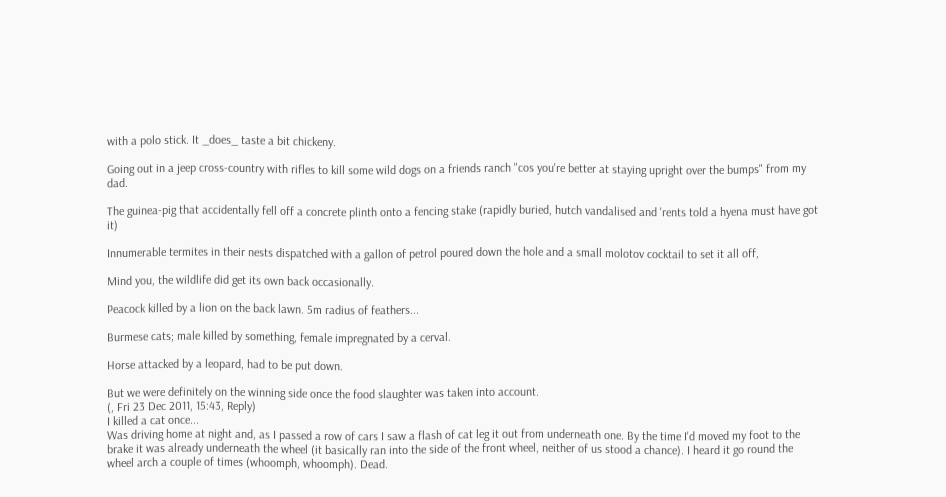with a polo stick. It _does_ taste a bit chickeny.

Going out in a jeep cross-country with rifles to kill some wild dogs on a friends ranch "cos you're better at staying upright over the bumps" from my dad.

The guinea-pig that accidentally fell off a concrete plinth onto a fencing stake (rapidly buried, hutch vandalised and 'rents told a hyena must have got it)

Innumerable termites in their nests dispatched with a gallon of petrol poured down the hole and a small molotov cocktail to set it all off,

Mind you, the wildlife did get its own back occasionally.

Peacock killed by a lion on the back lawn. 5m radius of feathers...

Burmese cats; male killed by something, female impregnated by a cerval.

Horse attacked by a leopard, had to be put down.

But we were definitely on the winning side once the food slaughter was taken into account.
(, Fri 23 Dec 2011, 15:43, Reply)
I killed a cat once...
Was driving home at night and, as I passed a row of cars I saw a flash of cat leg it out from underneath one. By the time I'd moved my foot to the brake it was already underneath the wheel (it basically ran into the side of the front wheel, neither of us stood a chance). I heard it go round the wheel arch a couple of times (whoomph, whoomph). Dead.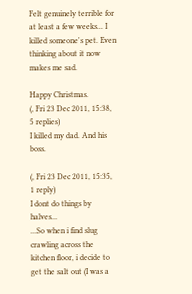Felt genuinely terrible for at least a few weeks... I killed someone's pet. Even thinking about it now makes me sad.

Happy Christmas.
(, Fri 23 Dec 2011, 15:38, 5 replies)
I killed my dad. And his boss.

(, Fri 23 Dec 2011, 15:35, 1 reply)
I dont do things by halves...
...So when i find slug crawling across the kitchen floor, i decide to get the salt out (I was a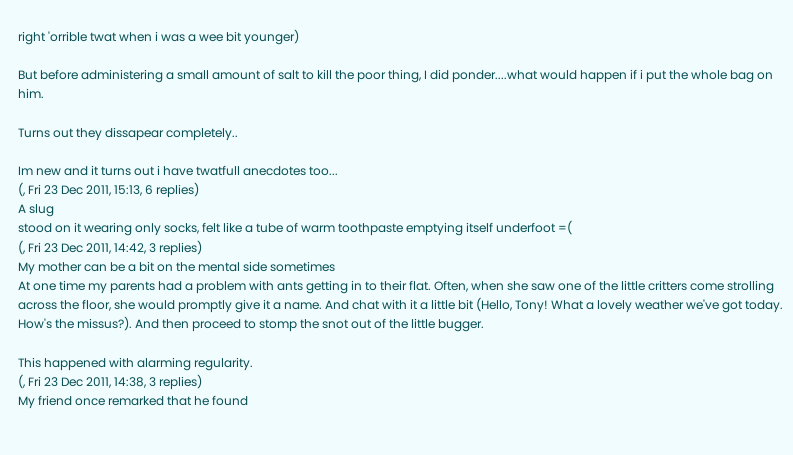right 'orrible twat when i was a wee bit younger)

But before administering a small amount of salt to kill the poor thing, I did ponder....what would happen if i put the whole bag on him.

Turns out they dissapear completely..

Im new and it turns out i have twatfull anecdotes too...
(, Fri 23 Dec 2011, 15:13, 6 replies)
A slug
stood on it wearing only socks, felt like a tube of warm toothpaste emptying itself underfoot =(
(, Fri 23 Dec 2011, 14:42, 3 replies)
My mother can be a bit on the mental side sometimes
At one time my parents had a problem with ants getting in to their flat. Often, when she saw one of the little critters come strolling across the floor, she would promptly give it a name. And chat with it a little bit (Hello, Tony! What a lovely weather we've got today. How's the missus?). And then proceed to stomp the snot out of the little bugger.

This happened with alarming regularity.
(, Fri 23 Dec 2011, 14:38, 3 replies)
My friend once remarked that he found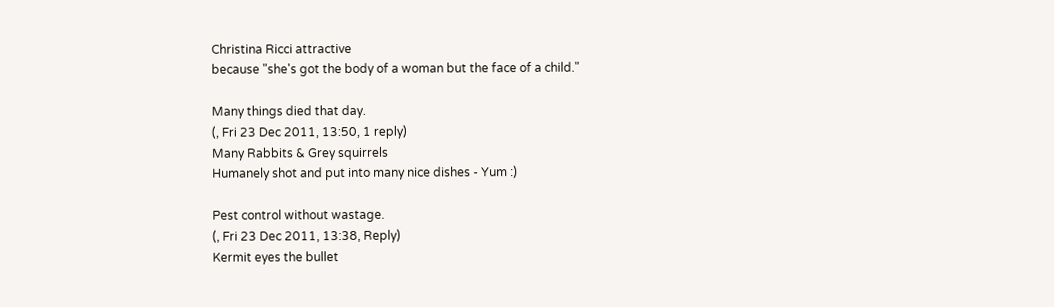Christina Ricci attractive
because "she's got the body of a woman but the face of a child."

Many things died that day.
(, Fri 23 Dec 2011, 13:50, 1 reply)
Many Rabbits & Grey squirrels
Humanely shot and put into many nice dishes - Yum :)

Pest control without wastage.
(, Fri 23 Dec 2011, 13:38, Reply)
Kermit eyes the bullet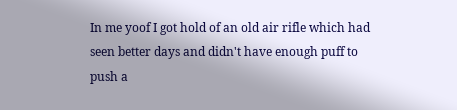In me yoof I got hold of an old air rifle which had seen better days and didn't have enough puff to push a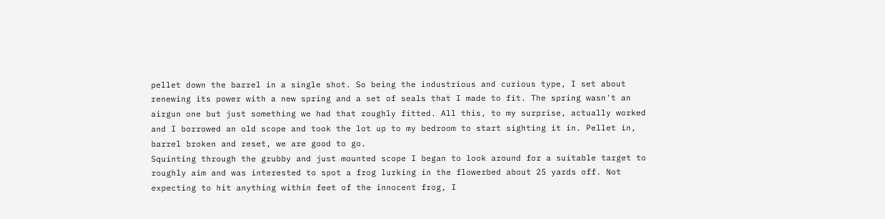pellet down the barrel in a single shot. So being the industrious and curious type, I set about renewing its power with a new spring and a set of seals that I made to fit. The spring wasn't an airgun one but just something we had that roughly fitted. All this, to my surprise, actually worked and I borrowed an old scope and took the lot up to my bedroom to start sighting it in. Pellet in, barrel broken and reset, we are good to go.
Squinting through the grubby and just mounted scope I began to look around for a suitable target to roughly aim and was interested to spot a frog lurking in the flowerbed about 25 yards off. Not expecting to hit anything within feet of the innocent frog, I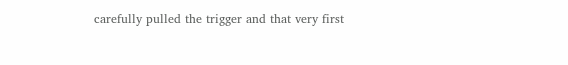carefully pulled the trigger and that very first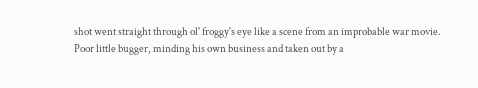shot went straight through ol' froggy's eye like a scene from an improbable war movie.
Poor little bugger, minding his own business and taken out by a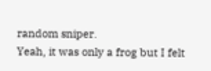random sniper.
Yeah, it was only a frog but I felt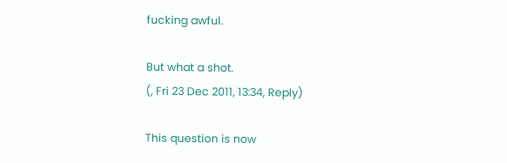fucking awful.

But what a shot.
(, Fri 23 Dec 2011, 13:34, Reply)

This question is now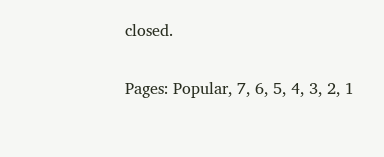closed.

Pages: Popular, 7, 6, 5, 4, 3, 2, 1